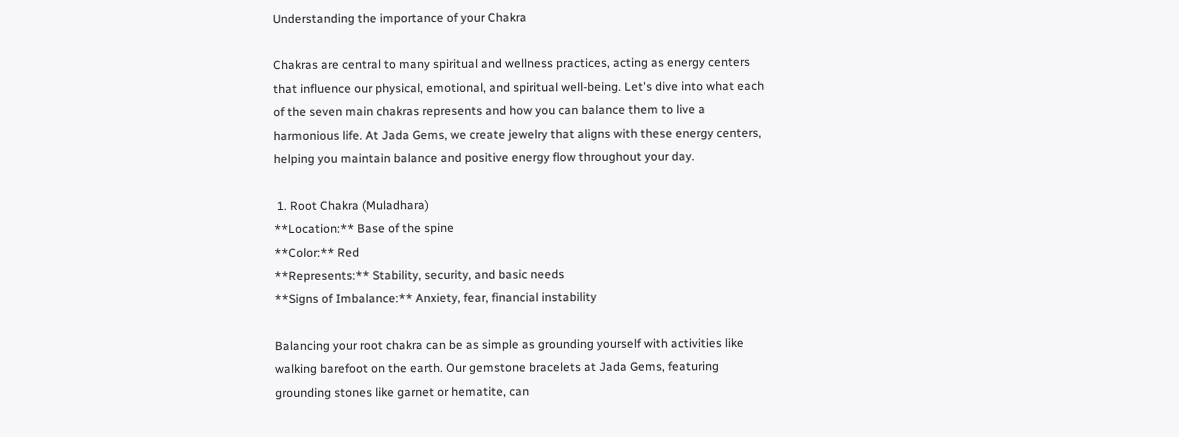Understanding the importance of your Chakra

Chakras are central to many spiritual and wellness practices, acting as energy centers that influence our physical, emotional, and spiritual well-being. Let's dive into what each of the seven main chakras represents and how you can balance them to live a harmonious life. At Jada Gems, we create jewelry that aligns with these energy centers, helping you maintain balance and positive energy flow throughout your day.

 1. Root Chakra (Muladhara)
**Location:** Base of the spine
**Color:** Red
**Represents:** Stability, security, and basic needs
**Signs of Imbalance:** Anxiety, fear, financial instability

Balancing your root chakra can be as simple as grounding yourself with activities like walking barefoot on the earth. Our gemstone bracelets at Jada Gems, featuring grounding stones like garnet or hematite, can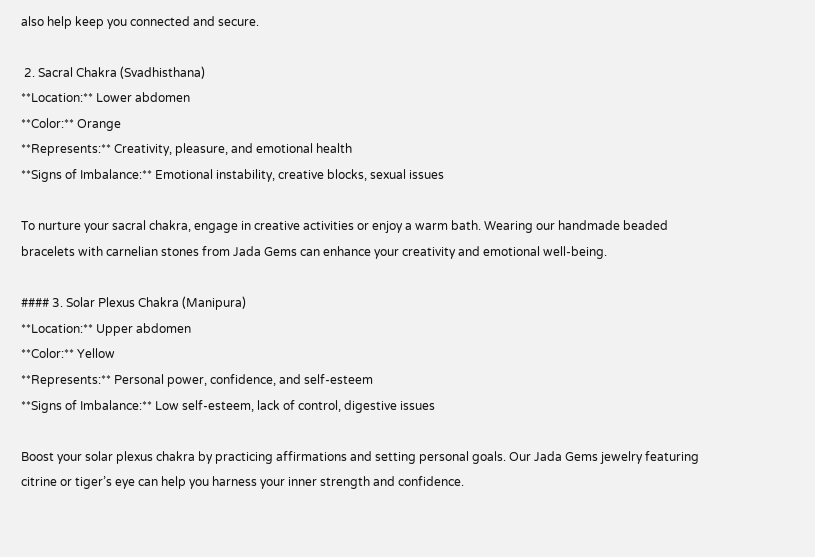also help keep you connected and secure.

 2. Sacral Chakra (Svadhisthana)
**Location:** Lower abdomen
**Color:** Orange
**Represents:** Creativity, pleasure, and emotional health
**Signs of Imbalance:** Emotional instability, creative blocks, sexual issues

To nurture your sacral chakra, engage in creative activities or enjoy a warm bath. Wearing our handmade beaded bracelets with carnelian stones from Jada Gems can enhance your creativity and emotional well-being.

#### 3. Solar Plexus Chakra (Manipura)
**Location:** Upper abdomen
**Color:** Yellow
**Represents:** Personal power, confidence, and self-esteem
**Signs of Imbalance:** Low self-esteem, lack of control, digestive issues

Boost your solar plexus chakra by practicing affirmations and setting personal goals. Our Jada Gems jewelry featuring citrine or tiger’s eye can help you harness your inner strength and confidence.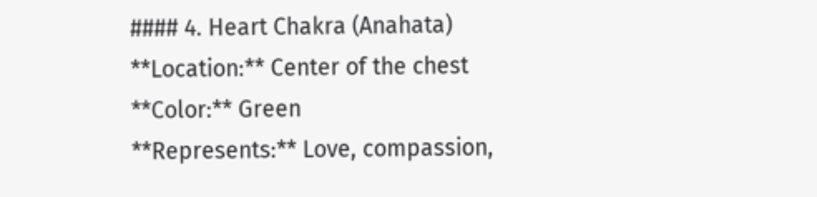#### 4. Heart Chakra (Anahata)
**Location:** Center of the chest
**Color:** Green
**Represents:** Love, compassion,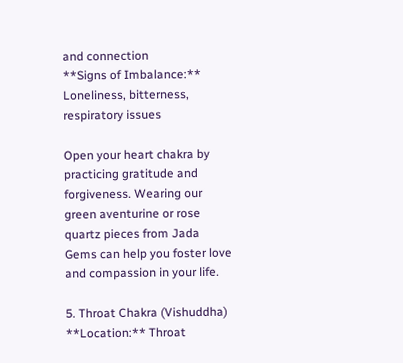and connection
**Signs of Imbalance:** Loneliness, bitterness, respiratory issues

Open your heart chakra by practicing gratitude and forgiveness. Wearing our green aventurine or rose quartz pieces from Jada Gems can help you foster love and compassion in your life.

5. Throat Chakra (Vishuddha)
**Location:** Throat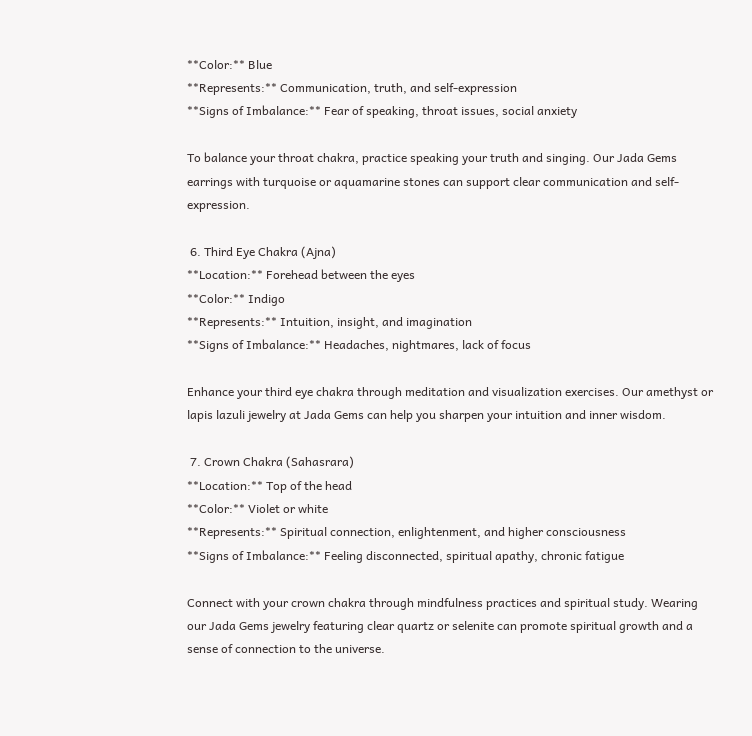**Color:** Blue
**Represents:** Communication, truth, and self-expression
**Signs of Imbalance:** Fear of speaking, throat issues, social anxiety

To balance your throat chakra, practice speaking your truth and singing. Our Jada Gems earrings with turquoise or aquamarine stones can support clear communication and self-expression.

 6. Third Eye Chakra (Ajna)
**Location:** Forehead between the eyes
**Color:** Indigo
**Represents:** Intuition, insight, and imagination
**Signs of Imbalance:** Headaches, nightmares, lack of focus

Enhance your third eye chakra through meditation and visualization exercises. Our amethyst or lapis lazuli jewelry at Jada Gems can help you sharpen your intuition and inner wisdom.

 7. Crown Chakra (Sahasrara)
**Location:** Top of the head
**Color:** Violet or white
**Represents:** Spiritual connection, enlightenment, and higher consciousness
**Signs of Imbalance:** Feeling disconnected, spiritual apathy, chronic fatigue

Connect with your crown chakra through mindfulness practices and spiritual study. Wearing our Jada Gems jewelry featuring clear quartz or selenite can promote spiritual growth and a sense of connection to the universe.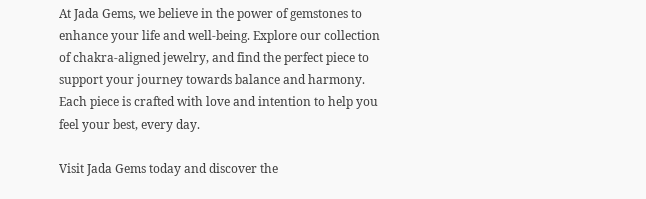At Jada Gems, we believe in the power of gemstones to enhance your life and well-being. Explore our collection of chakra-aligned jewelry, and find the perfect piece to support your journey towards balance and harmony. Each piece is crafted with love and intention to help you feel your best, every day.

Visit Jada Gems today and discover the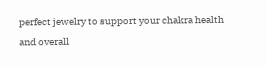perfect jewelry to support your chakra health and overall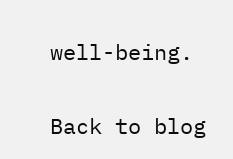well-being.

Back to blog